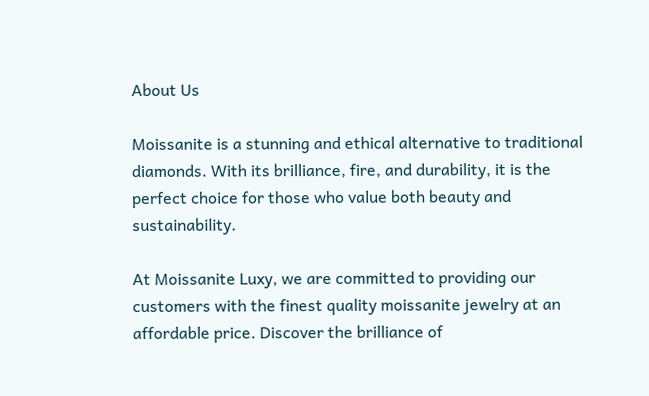About Us

Moissanite is a stunning and ethical alternative to traditional diamonds. With its brilliance, fire, and durability, it is the perfect choice for those who value both beauty and sustainability.

At Moissanite Luxy, we are committed to providing our customers with the finest quality moissanite jewelry at an affordable price. Discover the brilliance of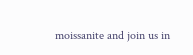moissanite and join us in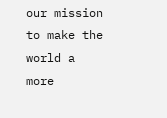our mission to make the world a more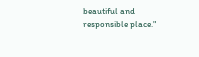beautiful and responsible place."